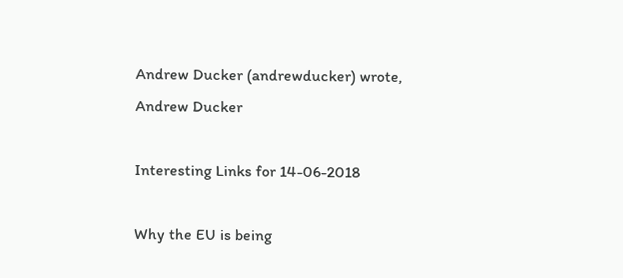Andrew Ducker (andrewducker) wrote,
Andrew Ducker

Interesting Links for 14-06-2018

Why the EU is being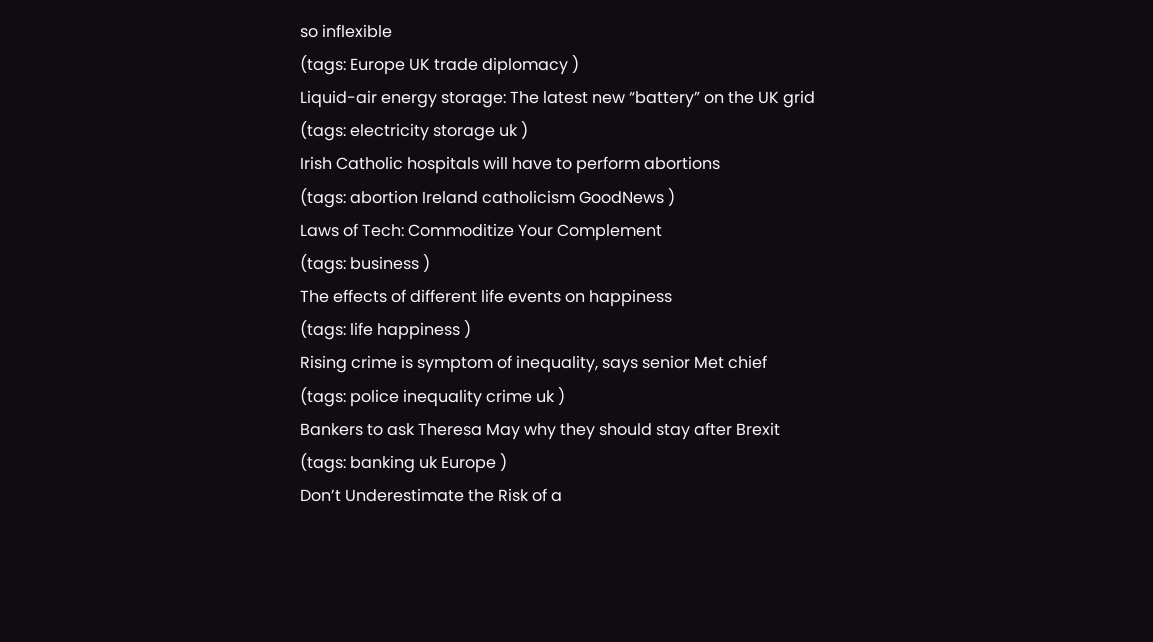so inflexible
(tags: Europe UK trade diplomacy )
Liquid-air energy storage: The latest new “battery” on the UK grid
(tags: electricity storage uk )
Irish Catholic hospitals will have to perform abortions
(tags: abortion Ireland catholicism GoodNews )
Laws of Tech: Commoditize Your Complement
(tags: business )
The effects of different life events on happiness
(tags: life happiness )
Rising crime is symptom of inequality, says senior Met chief
(tags: police inequality crime uk )
Bankers to ask Theresa May why they should stay after Brexit
(tags: banking uk Europe )
Don’t Underestimate the Risk of a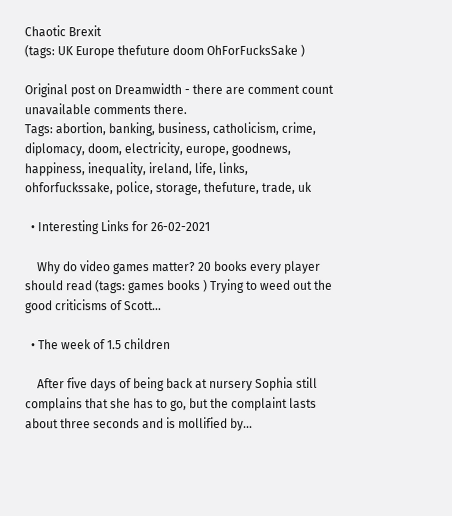Chaotic Brexit
(tags: UK Europe thefuture doom OhForFucksSake )

Original post on Dreamwidth - there are comment count unavailable comments there.
Tags: abortion, banking, business, catholicism, crime, diplomacy, doom, electricity, europe, goodnews, happiness, inequality, ireland, life, links, ohforfuckssake, police, storage, thefuture, trade, uk

  • Interesting Links for 26-02-2021

    Why do video games matter? 20 books every player should read (tags: games books ) Trying to weed out the good criticisms of Scott…

  • The week of 1.5 children

    After five days of being back at nursery Sophia still complains that she has to go, but the complaint lasts about three seconds and is mollified by…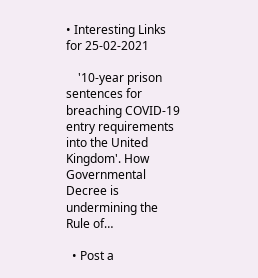• Interesting Links for 25-02-2021

    '10-year prison sentences for breaching COVID-19 entry requirements into the United Kingdom'. How Governmental Decree is undermining the Rule of…

  • Post a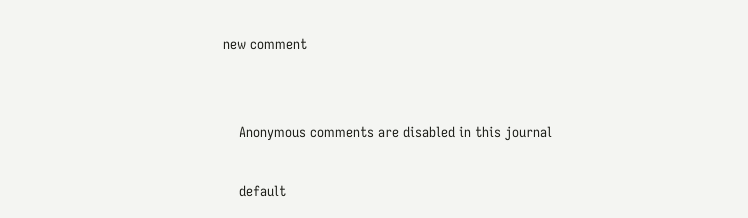new comment


    Anonymous comments are disabled in this journal

    default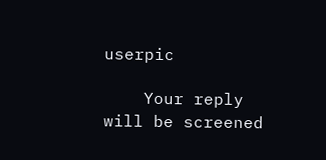userpic

    Your reply will be screened